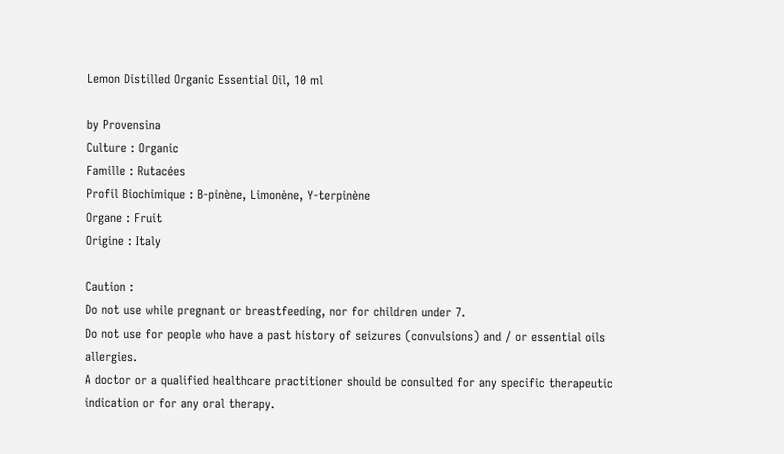Lemon Distilled Organic Essential Oil, 10 ml

by Provensina
Culture : Organic
Famille : Rutacées
Profil Biochimique : B-pinène, Limonène, Y-terpinène
Organe : Fruit
Origine : Italy

Caution :
Do not use while pregnant or breastfeeding, nor for children under 7.
Do not use for people who have a past history of seizures (convulsions) and / or essential oils allergies.
A doctor or a qualified healthcare practitioner should be consulted for any specific therapeutic indication or for any oral therapy.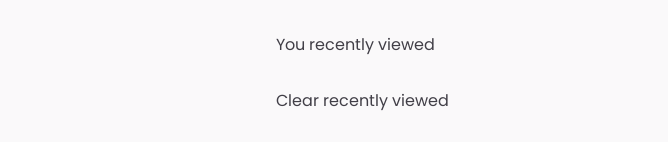You recently viewed

Clear recently viewed